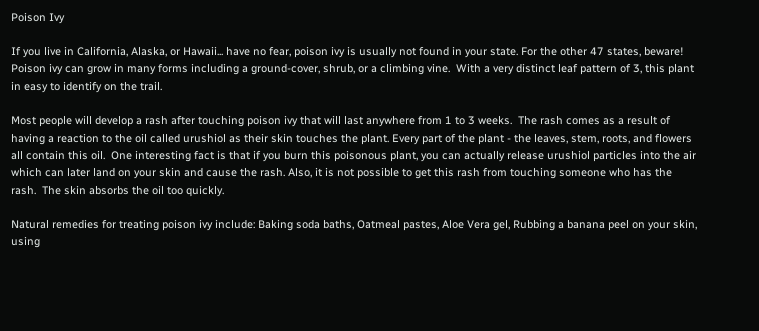Poison Ivy

If you live in California, Alaska, or Hawaii... have no fear, poison ivy is usually not found in your state. For the other 47 states, beware! Poison ivy can grow in many forms including a ground-cover, shrub, or a climbing vine.  With a very distinct leaf pattern of 3, this plant in easy to identify on the trail.

Most people will develop a rash after touching poison ivy that will last anywhere from 1 to 3 weeks.  The rash comes as a result of having a reaction to the oil called urushiol as their skin touches the plant. Every part of the plant - the leaves, stem, roots, and flowers all contain this oil.  One interesting fact is that if you burn this poisonous plant, you can actually release urushiol particles into the air which can later land on your skin and cause the rash. Also, it is not possible to get this rash from touching someone who has the rash.  The skin absorbs the oil too quickly.

Natural remedies for treating poison ivy include: Baking soda baths, Oatmeal pastes, Aloe Vera gel, Rubbing a banana peel on your skin, using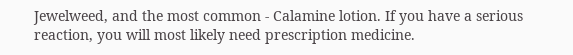Jewelweed, and the most common - Calamine lotion. If you have a serious reaction, you will most likely need prescription medicine.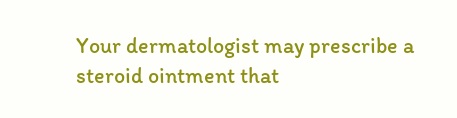Your dermatologist may prescribe a steroid ointment that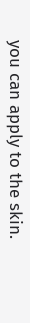you can apply to the skin.